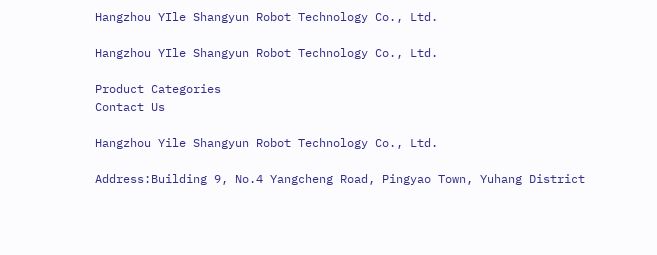Hangzhou YIle Shangyun Robot Technology Co., Ltd.

Hangzhou YIle Shangyun Robot Technology Co., Ltd.

Product Categories
Contact Us

Hangzhou Yile Shangyun Robot Technology Co., Ltd.

Address:Building 9, No.4 Yangcheng Road, Pingyao Town, Yuhang District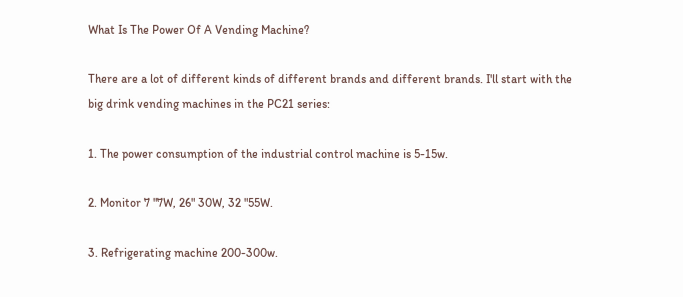What Is The Power Of A Vending Machine?

There are a lot of different kinds of different brands and different brands. I'll start with the big drink vending machines in the PC21 series:

1. The power consumption of the industrial control machine is 5-15w.

2. Monitor 7 "7W, 26" 30W, 32 "55W.

3. Refrigerating machine 200-300w.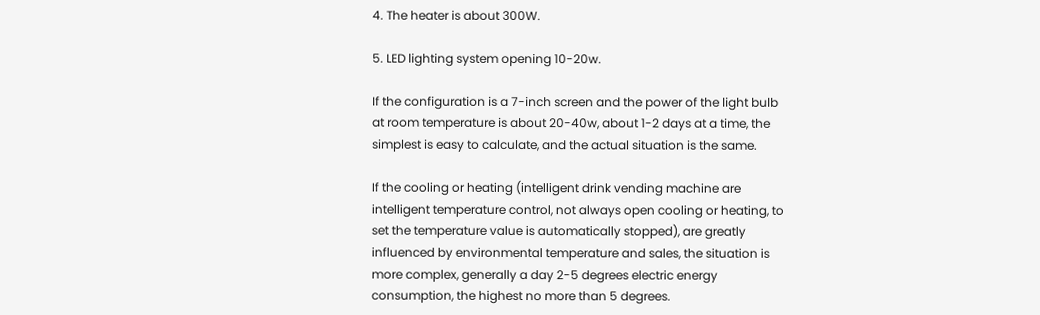4. The heater is about 300W.

5. LED lighting system opening 10-20w.

If the configuration is a 7-inch screen and the power of the light bulb at room temperature is about 20-40w, about 1-2 days at a time, the simplest is easy to calculate, and the actual situation is the same.

If the cooling or heating (intelligent drink vending machine are intelligent temperature control, not always open cooling or heating, to set the temperature value is automatically stopped), are greatly influenced by environmental temperature and sales, the situation is more complex, generally a day 2-5 degrees electric energy consumption, the highest no more than 5 degrees.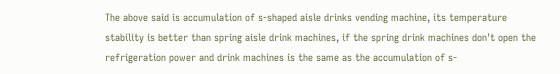The above said is accumulation of s-shaped aisle drinks vending machine, its temperature stability is better than spring aisle drink machines, if the spring drink machines don't open the refrigeration power and drink machines is the same as the accumulation of s-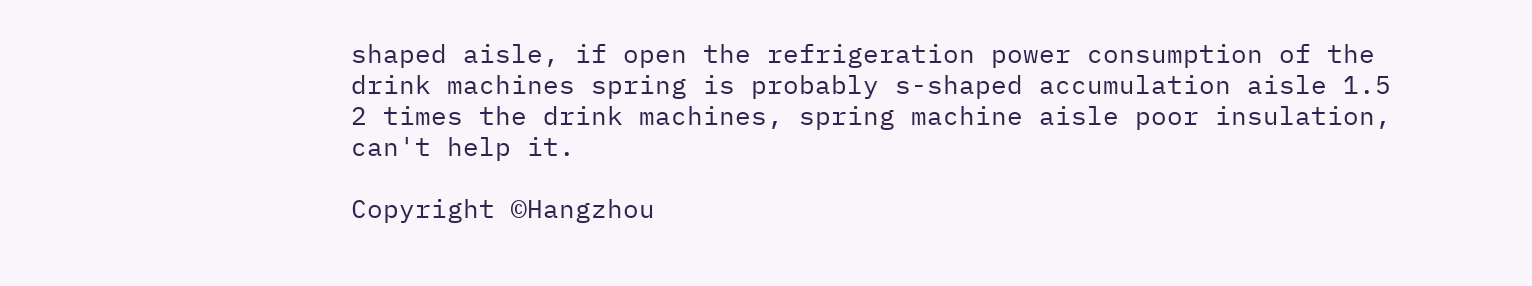shaped aisle, if open the refrigeration power consumption of the drink machines spring is probably s-shaped accumulation aisle 1.5 2 times the drink machines, spring machine aisle poor insulation, can't help it.

Copyright ©Hangzhou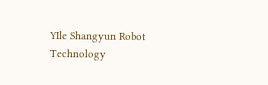YIle Shangyun Robot Technology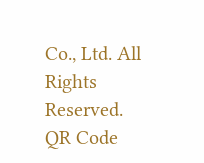Co., Ltd. All Rights Reserved.
QR Code